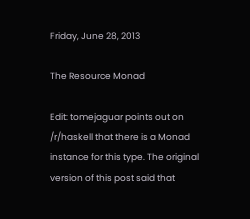Friday, June 28, 2013

The Resource Monad

Edit: tomejaguar points out on /r/haskell that there is a Monad instance for this type. The original version of this post said that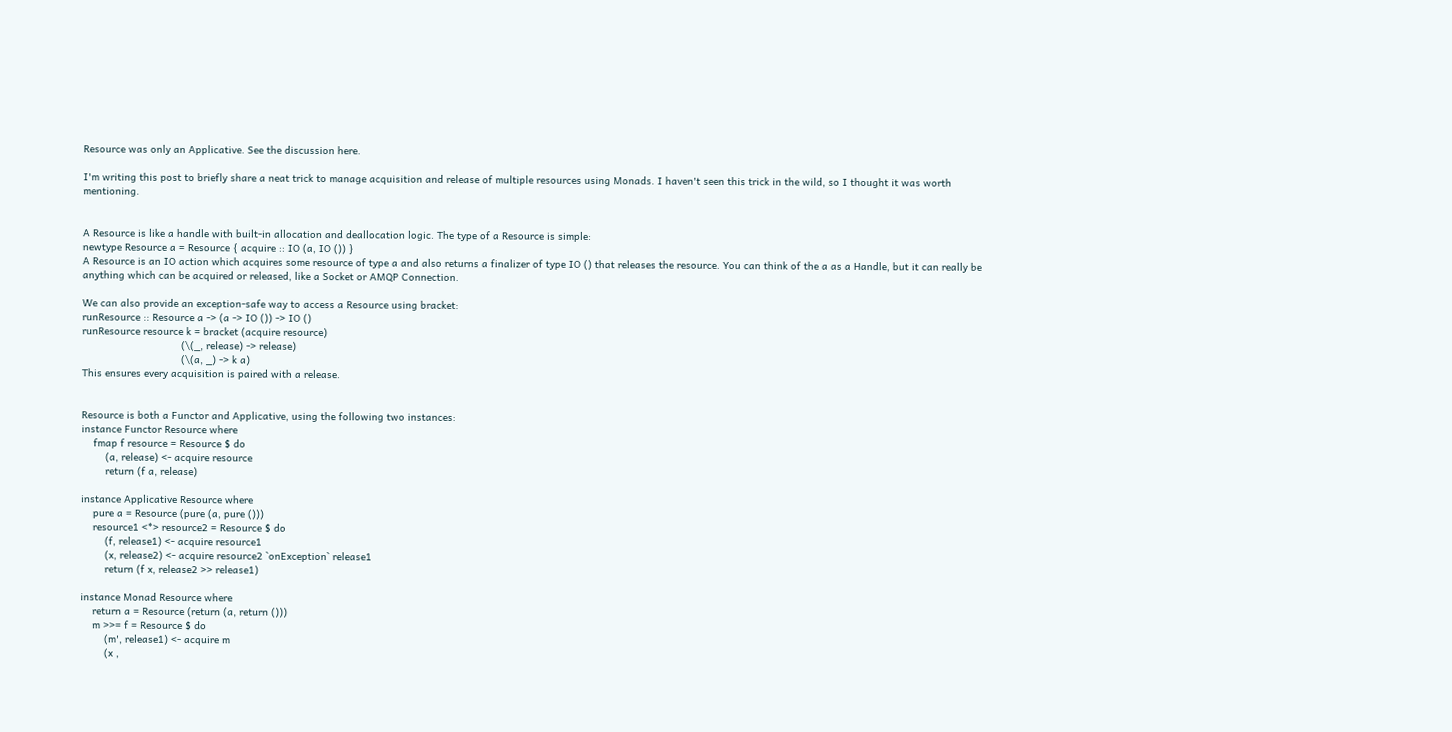Resource was only an Applicative. See the discussion here.

I'm writing this post to briefly share a neat trick to manage acquisition and release of multiple resources using Monads. I haven't seen this trick in the wild, so I thought it was worth mentioning.


A Resource is like a handle with built-in allocation and deallocation logic. The type of a Resource is simple:
newtype Resource a = Resource { acquire :: IO (a, IO ()) }
A Resource is an IO action which acquires some resource of type a and also returns a finalizer of type IO () that releases the resource. You can think of the a as a Handle, but it can really be anything which can be acquired or released, like a Socket or AMQP Connection.

We can also provide an exception-safe way to access a Resource using bracket:
runResource :: Resource a -> (a -> IO ()) -> IO ()
runResource resource k = bracket (acquire resource)
                                 (\(_, release) -> release)
                                 (\(a, _) -> k a)
This ensures every acquisition is paired with a release.


Resource is both a Functor and Applicative, using the following two instances:
instance Functor Resource where
    fmap f resource = Resource $ do
        (a, release) <- acquire resource
        return (f a, release)

instance Applicative Resource where
    pure a = Resource (pure (a, pure ()))
    resource1 <*> resource2 = Resource $ do
        (f, release1) <- acquire resource1
        (x, release2) <- acquire resource2 `onException` release1
        return (f x, release2 >> release1)

instance Monad Resource where
    return a = Resource (return (a, return ()))
    m >>= f = Resource $ do
        (m', release1) <- acquire m
        (x ,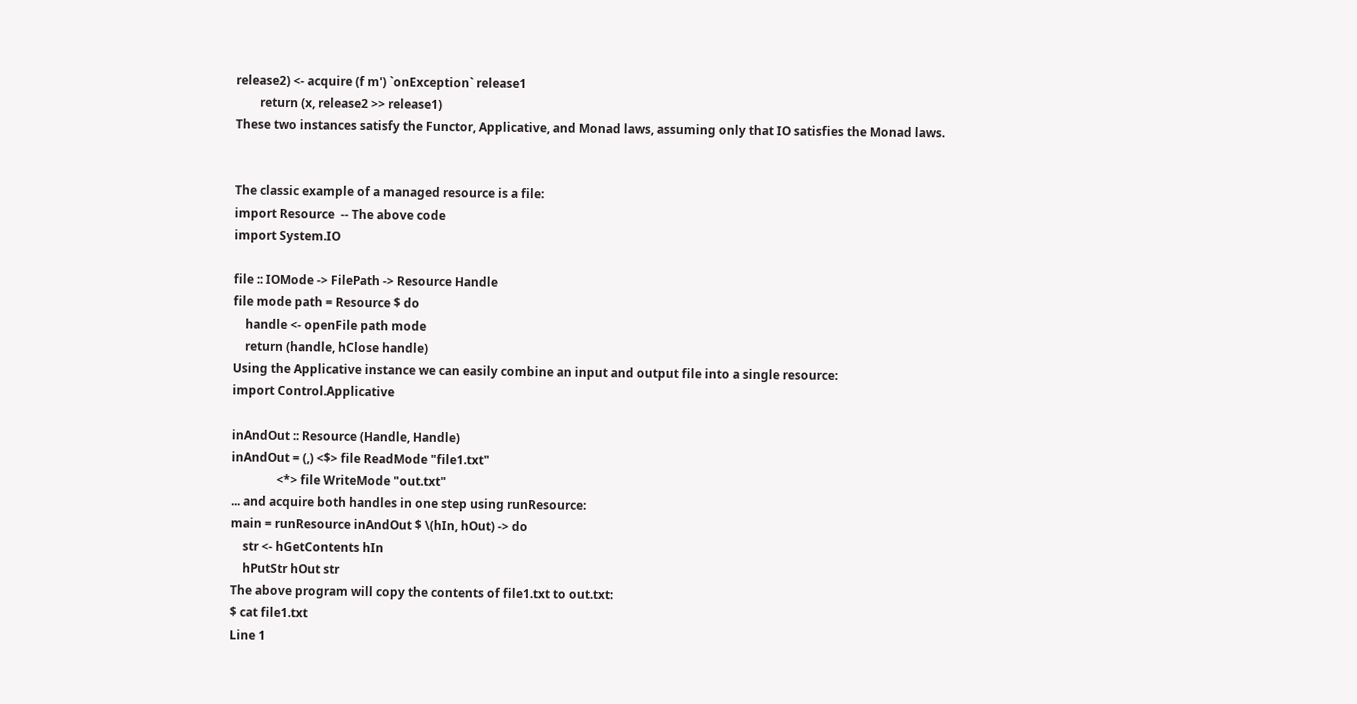release2) <- acquire (f m') `onException` release1
        return (x, release2 >> release1)
These two instances satisfy the Functor, Applicative, and Monad laws, assuming only that IO satisfies the Monad laws.


The classic example of a managed resource is a file:
import Resource  -- The above code
import System.IO

file :: IOMode -> FilePath -> Resource Handle
file mode path = Resource $ do
    handle <- openFile path mode
    return (handle, hClose handle)
Using the Applicative instance we can easily combine an input and output file into a single resource:
import Control.Applicative

inAndOut :: Resource (Handle, Handle)
inAndOut = (,) <$> file ReadMode "file1.txt"
               <*> file WriteMode "out.txt"
... and acquire both handles in one step using runResource:
main = runResource inAndOut $ \(hIn, hOut) -> do
    str <- hGetContents hIn
    hPutStr hOut str
The above program will copy the contents of file1.txt to out.txt:
$ cat file1.txt
Line 1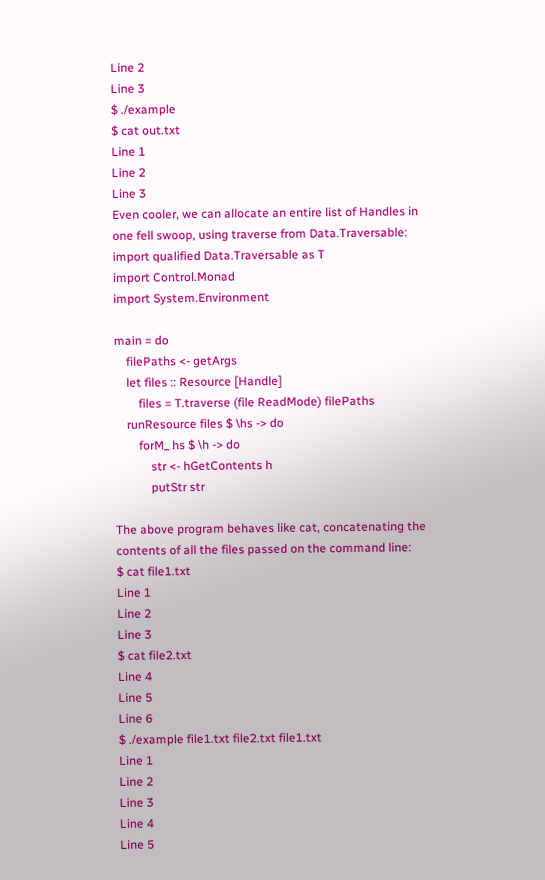Line 2
Line 3
$ ./example
$ cat out.txt
Line 1
Line 2
Line 3
Even cooler, we can allocate an entire list of Handles in one fell swoop, using traverse from Data.Traversable:
import qualified Data.Traversable as T
import Control.Monad
import System.Environment

main = do
    filePaths <- getArgs
    let files :: Resource [Handle]
        files = T.traverse (file ReadMode) filePaths
    runResource files $ \hs -> do
        forM_ hs $ \h -> do
            str <- hGetContents h
            putStr str

The above program behaves like cat, concatenating the contents of all the files passed on the command line:
$ cat file1.txt
Line 1
Line 2
Line 3
$ cat file2.txt
Line 4
Line 5
Line 6
$ ./example file1.txt file2.txt file1.txt
Line 1
Line 2
Line 3
Line 4
Line 5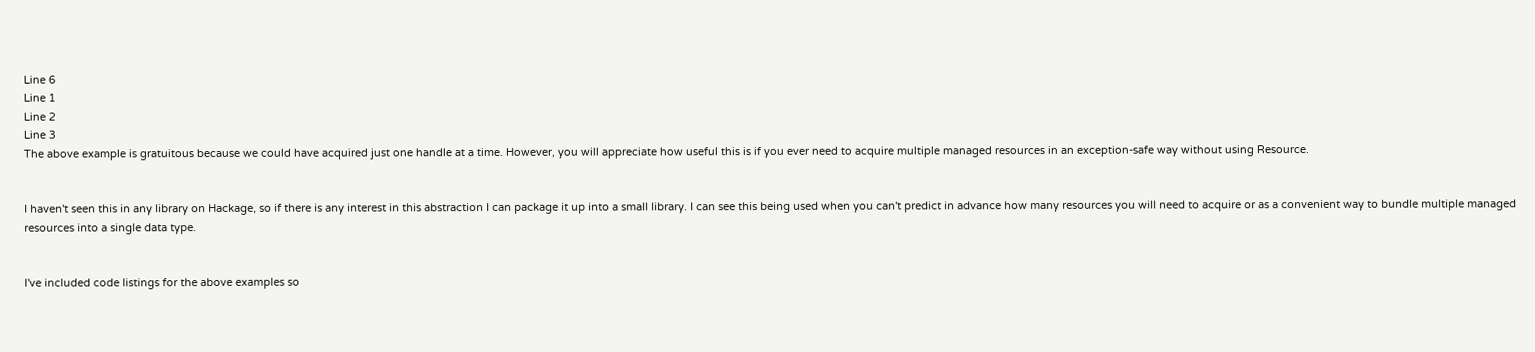Line 6
Line 1
Line 2
Line 3
The above example is gratuitous because we could have acquired just one handle at a time. However, you will appreciate how useful this is if you ever need to acquire multiple managed resources in an exception-safe way without using Resource.


I haven't seen this in any library on Hackage, so if there is any interest in this abstraction I can package it up into a small library. I can see this being used when you can't predict in advance how many resources you will need to acquire or as a convenient way to bundle multiple managed resources into a single data type.


I've included code listings for the above examples so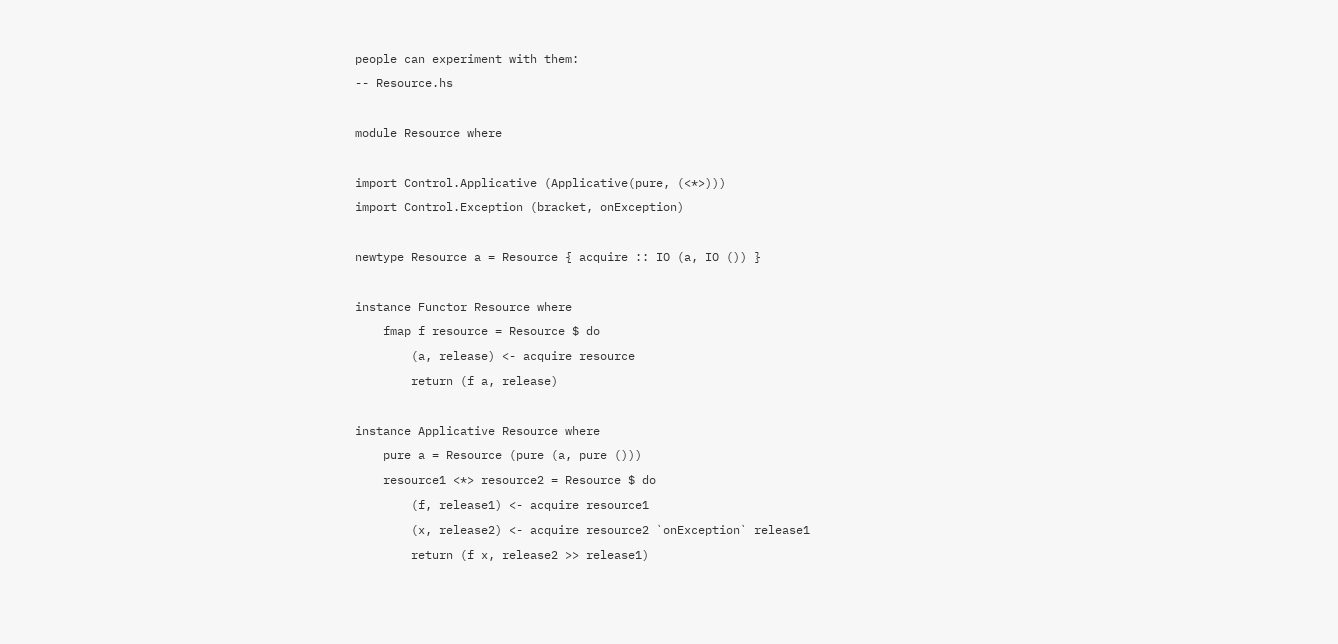people can experiment with them:
-- Resource.hs

module Resource where

import Control.Applicative (Applicative(pure, (<*>)))
import Control.Exception (bracket, onException)

newtype Resource a = Resource { acquire :: IO (a, IO ()) }

instance Functor Resource where
    fmap f resource = Resource $ do
        (a, release) <- acquire resource
        return (f a, release)

instance Applicative Resource where
    pure a = Resource (pure (a, pure ()))
    resource1 <*> resource2 = Resource $ do
        (f, release1) <- acquire resource1
        (x, release2) <- acquire resource2 `onException` release1
        return (f x, release2 >> release1)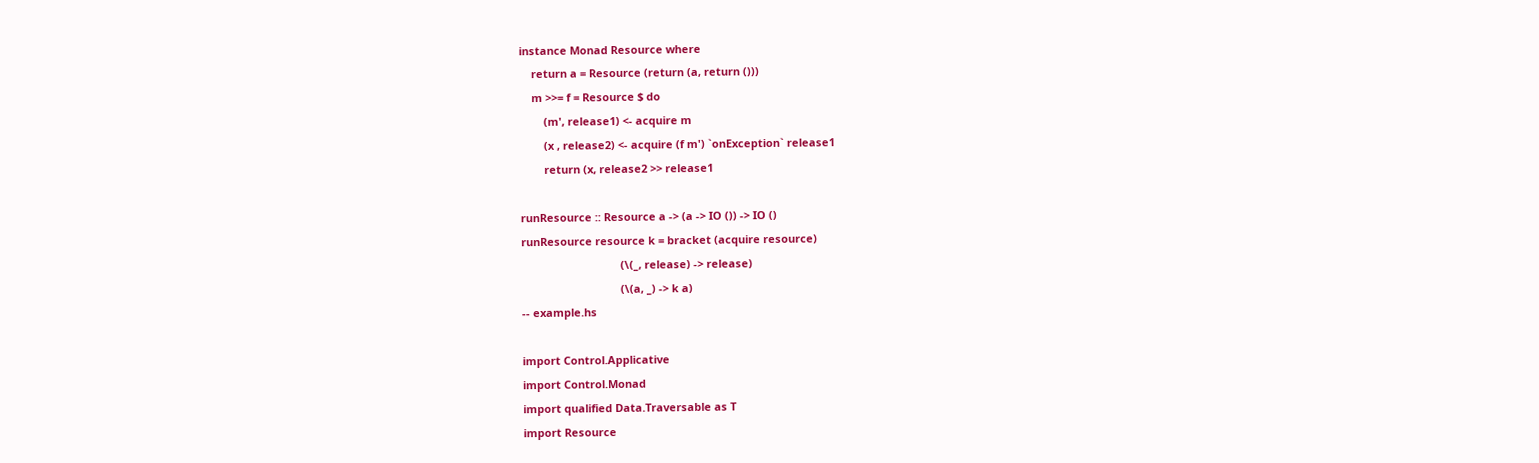instance Monad Resource where
    return a = Resource (return (a, return ()))
    m >>= f = Resource $ do
        (m', release1) <- acquire m
        (x , release2) <- acquire (f m') `onException` release1
        return (x, release2 >> release1

runResource :: Resource a -> (a -> IO ()) -> IO ()
runResource resource k = bracket (acquire resource)
                                 (\(_, release) -> release)
                                 (\(a, _) -> k a)
-- example.hs

import Control.Applicative
import Control.Monad
import qualified Data.Traversable as T
import Resource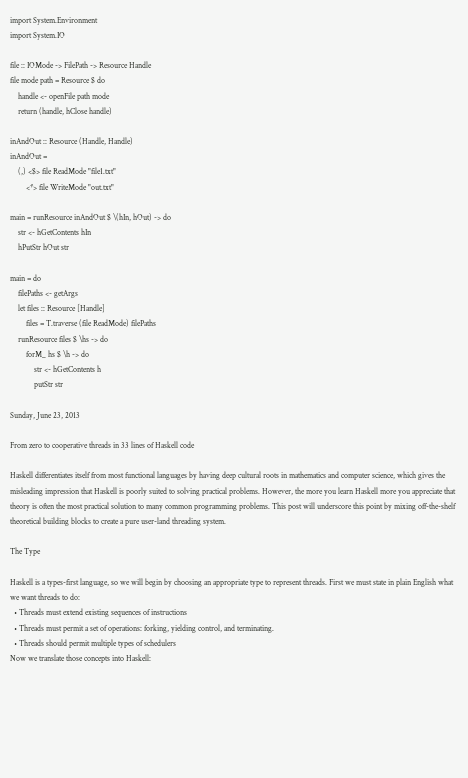import System.Environment
import System.IO

file :: IOMode -> FilePath -> Resource Handle
file mode path = Resource $ do
    handle <- openFile path mode
    return (handle, hClose handle)

inAndOut :: Resource (Handle, Handle)
inAndOut =
    (,) <$> file ReadMode "file1.txt"
        <*> file WriteMode "out.txt"

main = runResource inAndOut $ \(hIn, hOut) -> do
    str <- hGetContents hIn
    hPutStr hOut str

main = do
    filePaths <- getArgs
    let files :: Resource [Handle]
        files = T.traverse (file ReadMode) filePaths
    runResource files $ \hs -> do
        forM_ hs $ \h -> do
            str <- hGetContents h
            putStr str

Sunday, June 23, 2013

From zero to cooperative threads in 33 lines of Haskell code

Haskell differentiates itself from most functional languages by having deep cultural roots in mathematics and computer science, which gives the misleading impression that Haskell is poorly suited to solving practical problems. However, the more you learn Haskell more you appreciate that theory is often the most practical solution to many common programming problems. This post will underscore this point by mixing off-the-shelf theoretical building blocks to create a pure user-land threading system.

The Type

Haskell is a types-first language, so we will begin by choosing an appropriate type to represent threads. First we must state in plain English what we want threads to do:
  • Threads must extend existing sequences of instructions
  • Threads must permit a set of operations: forking, yielding control, and terminating.
  • Threads should permit multiple types of schedulers
Now we translate those concepts into Haskell: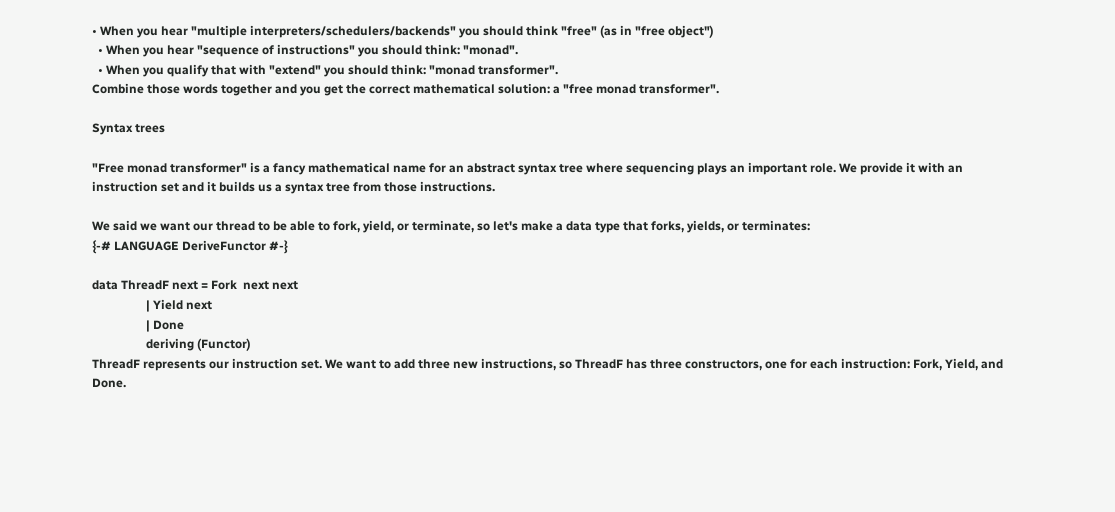• When you hear "multiple interpreters/schedulers/backends" you should think "free" (as in "free object")
  • When you hear "sequence of instructions" you should think: "monad".
  • When you qualify that with "extend" you should think: "monad transformer".
Combine those words together and you get the correct mathematical solution: a "free monad transformer".

Syntax trees

"Free monad transformer" is a fancy mathematical name for an abstract syntax tree where sequencing plays an important role. We provide it with an instruction set and it builds us a syntax tree from those instructions.

We said we want our thread to be able to fork, yield, or terminate, so let's make a data type that forks, yields, or terminates:
{-# LANGUAGE DeriveFunctor #-}

data ThreadF next = Fork  next next
                  | Yield next
                  | Done
                  deriving (Functor)
ThreadF represents our instruction set. We want to add three new instructions, so ThreadF has three constructors, one for each instruction: Fork, Yield, and Done.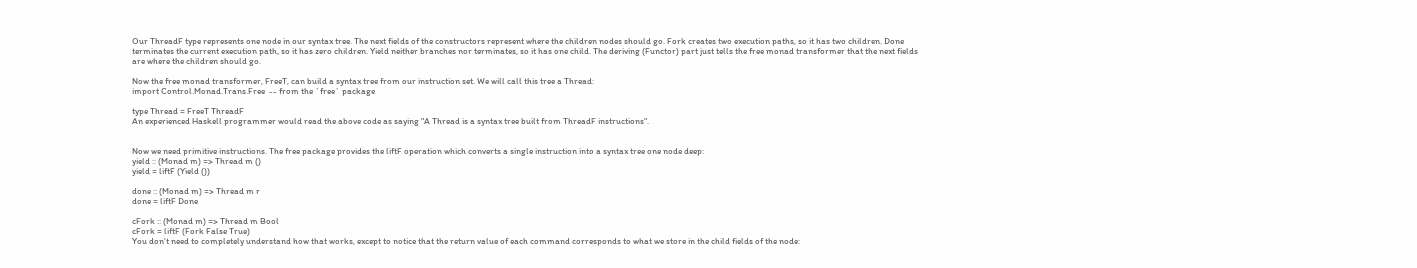Our ThreadF type represents one node in our syntax tree. The next fields of the constructors represent where the children nodes should go. Fork creates two execution paths, so it has two children. Done terminates the current execution path, so it has zero children. Yield neither branches nor terminates, so it has one child. The deriving (Functor) part just tells the free monad transformer that the next fields are where the children should go.

Now the free monad transformer, FreeT, can build a syntax tree from our instruction set. We will call this tree a Thread:
import Control.Monad.Trans.Free  -- from the `free` package

type Thread = FreeT ThreadF
An experienced Haskell programmer would read the above code as saying "A Thread is a syntax tree built from ThreadF instructions".


Now we need primitive instructions. The free package provides the liftF operation which converts a single instruction into a syntax tree one node deep:
yield :: (Monad m) => Thread m ()
yield = liftF (Yield ())

done :: (Monad m) => Thread m r
done = liftF Done

cFork :: (Monad m) => Thread m Bool
cFork = liftF (Fork False True)
You don't need to completely understand how that works, except to notice that the return value of each command corresponds to what we store in the child fields of the node: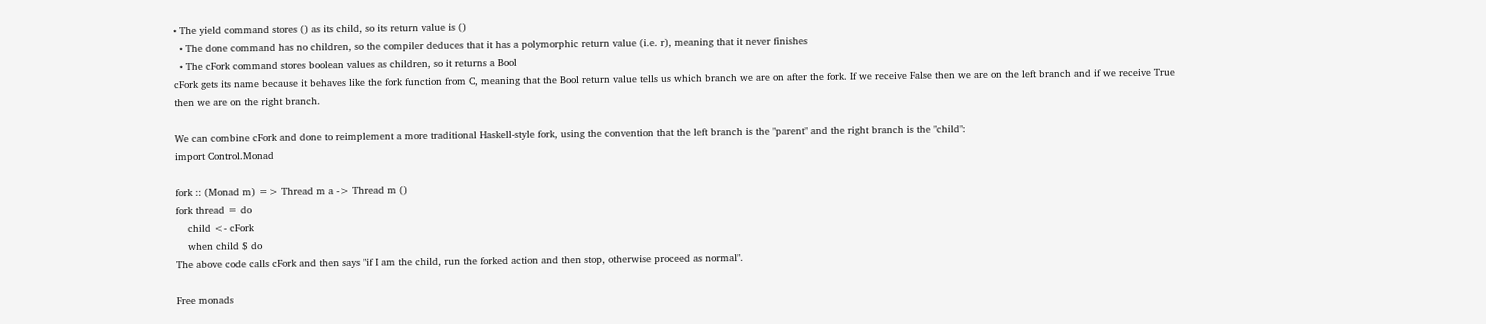• The yield command stores () as its child, so its return value is ()
  • The done command has no children, so the compiler deduces that it has a polymorphic return value (i.e. r), meaning that it never finishes
  • The cFork command stores boolean values as children, so it returns a Bool
cFork gets its name because it behaves like the fork function from C, meaning that the Bool return value tells us which branch we are on after the fork. If we receive False then we are on the left branch and if we receive True then we are on the right branch.

We can combine cFork and done to reimplement a more traditional Haskell-style fork, using the convention that the left branch is the "parent" and the right branch is the "child":
import Control.Monad

fork :: (Monad m) => Thread m a -> Thread m ()
fork thread = do
    child <- cFork
    when child $ do
The above code calls cFork and then says "if I am the child, run the forked action and then stop, otherwise proceed as normal".

Free monads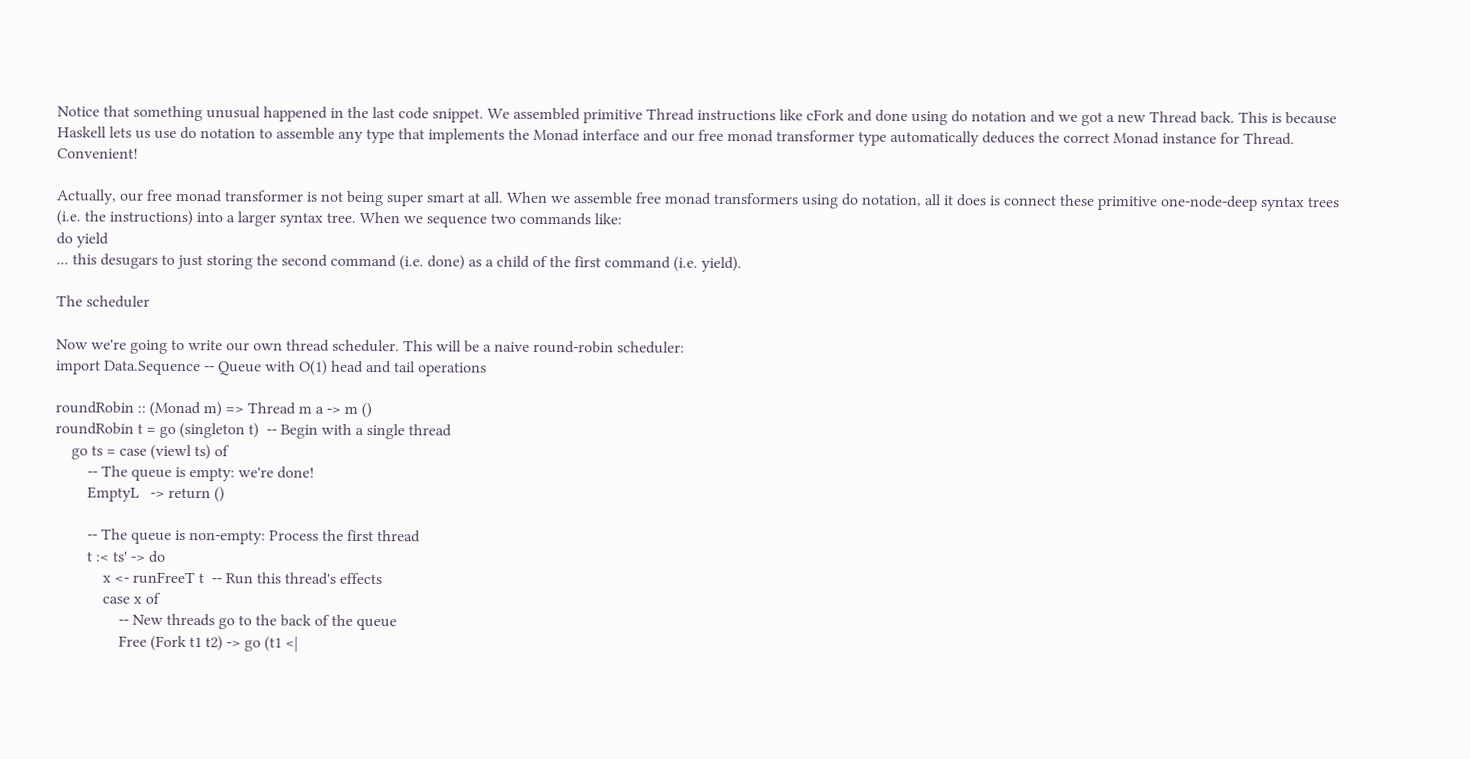Notice that something unusual happened in the last code snippet. We assembled primitive Thread instructions like cFork and done using do notation and we got a new Thread back. This is because Haskell lets us use do notation to assemble any type that implements the Monad interface and our free monad transformer type automatically deduces the correct Monad instance for Thread. Convenient!

Actually, our free monad transformer is not being super smart at all. When we assemble free monad transformers using do notation, all it does is connect these primitive one-node-deep syntax trees (i.e. the instructions) into a larger syntax tree. When we sequence two commands like:
do yield
... this desugars to just storing the second command (i.e. done) as a child of the first command (i.e. yield).

The scheduler

Now we're going to write our own thread scheduler. This will be a naive round-robin scheduler:
import Data.Sequence -- Queue with O(1) head and tail operations

roundRobin :: (Monad m) => Thread m a -> m ()
roundRobin t = go (singleton t)  -- Begin with a single thread
    go ts = case (viewl ts) of
        -- The queue is empty: we're done!
        EmptyL   -> return ()

        -- The queue is non-empty: Process the first thread
        t :< ts' -> do
            x <- runFreeT t  -- Run this thread's effects
            case x of
                -- New threads go to the back of the queue
                Free (Fork t1 t2) -> go (t1 <|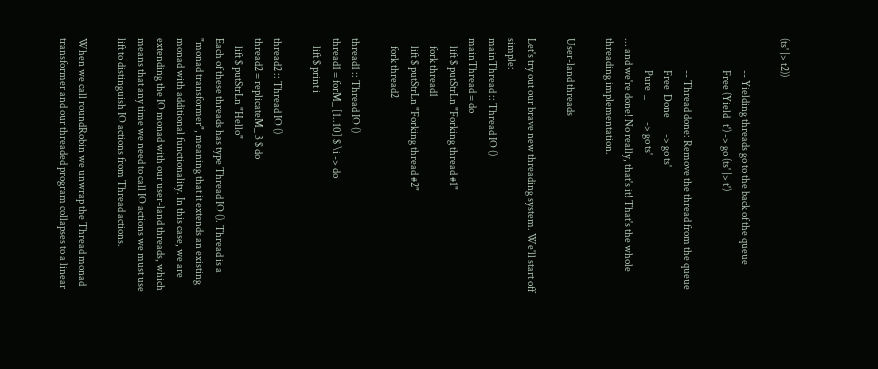(ts' |> t2))

                -- Yielding threads go to the back of the queue
                Free (Yield   t') -> go (ts' |> t')

                -- Thread done: Remove the thread from the queue
                Free  Done        -> go ts'
                Pure  _           -> go ts'
... and we're done! No really, that's it! That's the whole threading implementation.

User-land threads

Let's try out our brave new threading system. We'll start off simple:
mainThread :: Thread IO ()
mainThread = do
    lift $ putStrLn "Forking thread #1"
    fork thread1
    lift $ putStrLn "Forking thread #2"
    fork thread2

thread1 :: Thread IO ()
thread1 = forM_ [1..10] $ \i -> do
    lift $ print i

thread2 :: Thread IO ()
thread2 = replicateM_ 3 $ do
    lift $ putStrLn "Hello"
Each of these threads has type Thread IO (). Thread is a "monad transformer", meaning that it extends an existing monad with additional functionality. In this case, we are extending the IO monad with our user-land threads, which means that any time we need to call IO actions we must use lift to distinguish IO actions from Thread actions.

When we call roundRobin we unwrap the Thread monad transformer and our threaded program collapses to a linear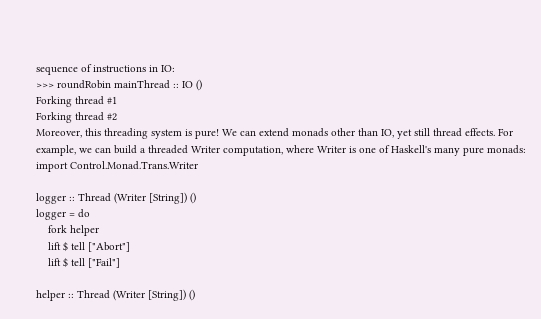sequence of instructions in IO:
>>> roundRobin mainThread :: IO ()
Forking thread #1
Forking thread #2
Moreover, this threading system is pure! We can extend monads other than IO, yet still thread effects. For example, we can build a threaded Writer computation, where Writer is one of Haskell's many pure monads:
import Control.Monad.Trans.Writer

logger :: Thread (Writer [String]) ()
logger = do
    fork helper
    lift $ tell ["Abort"]
    lift $ tell ["Fail"]

helper :: Thread (Writer [String]) ()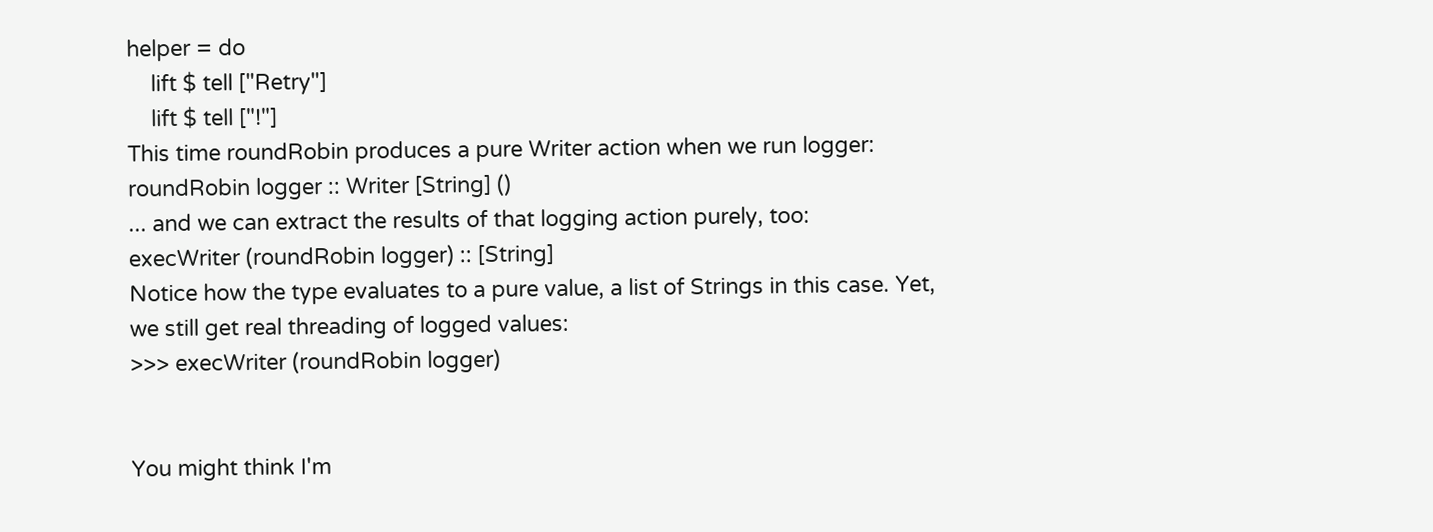helper = do
    lift $ tell ["Retry"]
    lift $ tell ["!"]
This time roundRobin produces a pure Writer action when we run logger:
roundRobin logger :: Writer [String] ()
... and we can extract the results of that logging action purely, too:
execWriter (roundRobin logger) :: [String]
Notice how the type evaluates to a pure value, a list of Strings in this case. Yet, we still get real threading of logged values:
>>> execWriter (roundRobin logger)


You might think I'm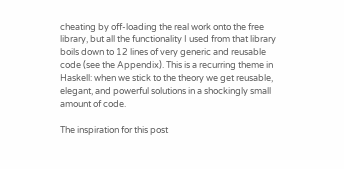cheating by off-loading the real work onto the free library, but all the functionality I used from that library boils down to 12 lines of very generic and reusable code (see the Appendix). This is a recurring theme in Haskell: when we stick to the theory we get reusable, elegant, and powerful solutions in a shockingly small amount of code.

The inspiration for this post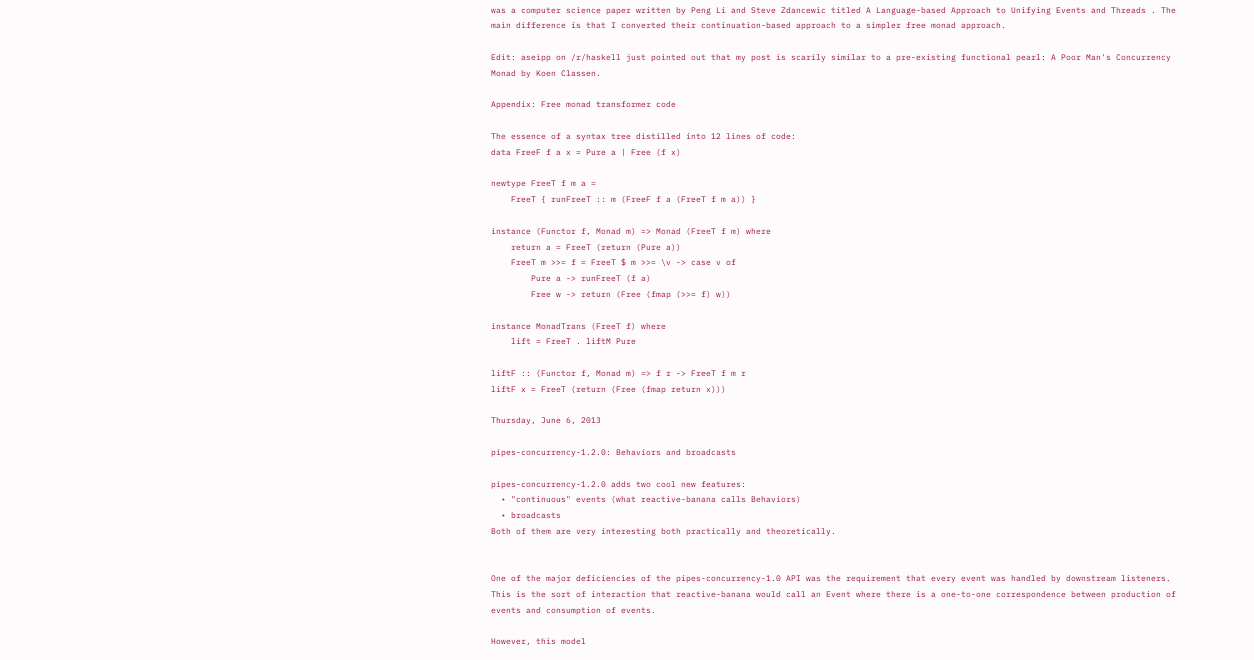was a computer science paper written by Peng Li and Steve Zdancewic titled A Language-based Approach to Unifying Events and Threads . The main difference is that I converted their continuation-based approach to a simpler free monad approach.

Edit: aseipp on /r/haskell just pointed out that my post is scarily similar to a pre-existing functional pearl: A Poor Man's Concurrency Monad by Koen Classen.

Appendix: Free monad transformer code

The essence of a syntax tree distilled into 12 lines of code:
data FreeF f a x = Pure a | Free (f x)

newtype FreeT f m a =
    FreeT { runFreeT :: m (FreeF f a (FreeT f m a)) }

instance (Functor f, Monad m) => Monad (FreeT f m) where
    return a = FreeT (return (Pure a))
    FreeT m >>= f = FreeT $ m >>= \v -> case v of
        Pure a -> runFreeT (f a)
        Free w -> return (Free (fmap (>>= f) w))

instance MonadTrans (FreeT f) where
    lift = FreeT . liftM Pure

liftF :: (Functor f, Monad m) => f r -> FreeT f m r
liftF x = FreeT (return (Free (fmap return x)))

Thursday, June 6, 2013

pipes-concurrency-1.2.0: Behaviors and broadcasts

pipes-concurrency-1.2.0 adds two cool new features:
  • "continuous" events (what reactive-banana calls Behaviors)
  • broadcasts
Both of them are very interesting both practically and theoretically.


One of the major deficiencies of the pipes-concurrency-1.0 API was the requirement that every event was handled by downstream listeners. This is the sort of interaction that reactive-banana would call an Event where there is a one-to-one correspondence between production of events and consumption of events.

However, this model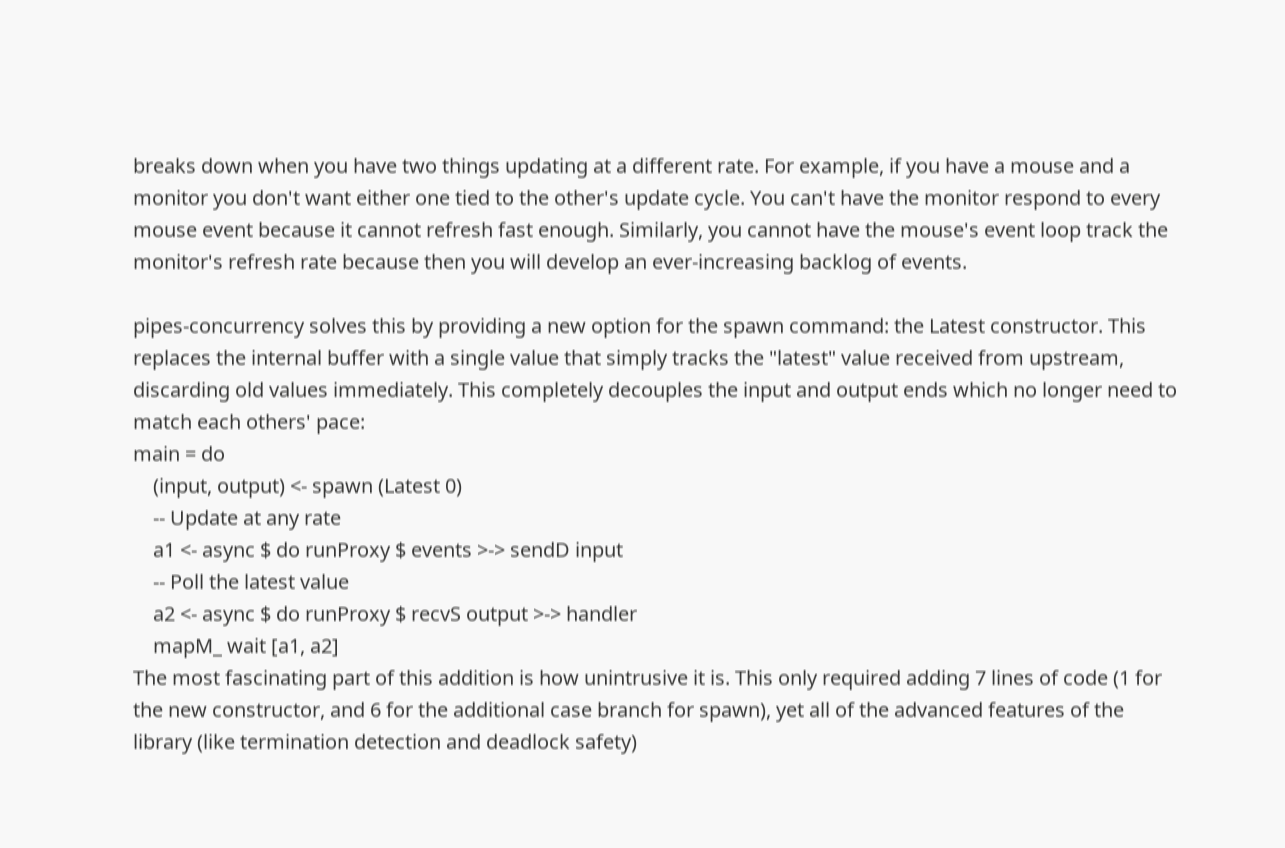breaks down when you have two things updating at a different rate. For example, if you have a mouse and a monitor you don't want either one tied to the other's update cycle. You can't have the monitor respond to every mouse event because it cannot refresh fast enough. Similarly, you cannot have the mouse's event loop track the monitor's refresh rate because then you will develop an ever-increasing backlog of events.

pipes-concurrency solves this by providing a new option for the spawn command: the Latest constructor. This replaces the internal buffer with a single value that simply tracks the "latest" value received from upstream, discarding old values immediately. This completely decouples the input and output ends which no longer need to match each others' pace:
main = do
    (input, output) <- spawn (Latest 0)
    -- Update at any rate
    a1 <- async $ do runProxy $ events >-> sendD input
    -- Poll the latest value
    a2 <- async $ do runProxy $ recvS output >-> handler
    mapM_ wait [a1, a2]
The most fascinating part of this addition is how unintrusive it is. This only required adding 7 lines of code (1 for the new constructor, and 6 for the additional case branch for spawn), yet all of the advanced features of the library (like termination detection and deadlock safety)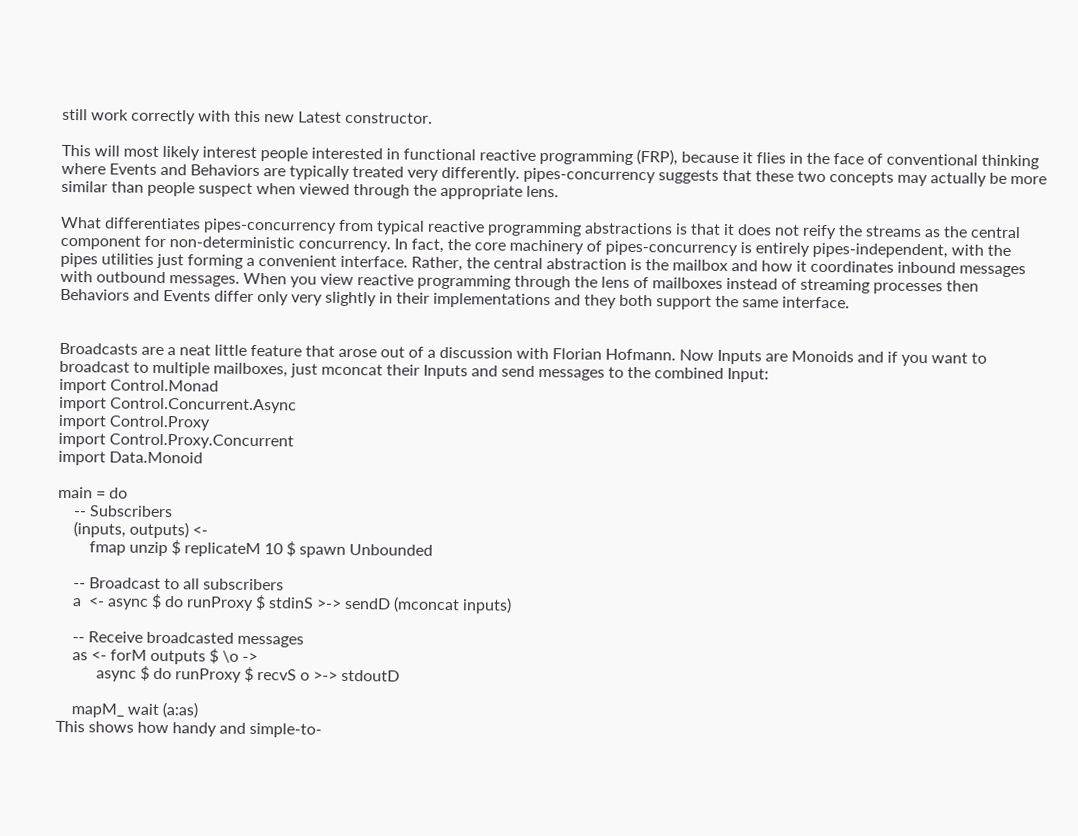still work correctly with this new Latest constructor.

This will most likely interest people interested in functional reactive programming (FRP), because it flies in the face of conventional thinking where Events and Behaviors are typically treated very differently. pipes-concurrency suggests that these two concepts may actually be more similar than people suspect when viewed through the appropriate lens.

What differentiates pipes-concurrency from typical reactive programming abstractions is that it does not reify the streams as the central component for non-deterministic concurrency. In fact, the core machinery of pipes-concurrency is entirely pipes-independent, with the pipes utilities just forming a convenient interface. Rather, the central abstraction is the mailbox and how it coordinates inbound messages with outbound messages. When you view reactive programming through the lens of mailboxes instead of streaming processes then Behaviors and Events differ only very slightly in their implementations and they both support the same interface.


Broadcasts are a neat little feature that arose out of a discussion with Florian Hofmann. Now Inputs are Monoids and if you want to broadcast to multiple mailboxes, just mconcat their Inputs and send messages to the combined Input:
import Control.Monad
import Control.Concurrent.Async
import Control.Proxy
import Control.Proxy.Concurrent
import Data.Monoid

main = do
    -- Subscribers
    (inputs, outputs) <-
        fmap unzip $ replicateM 10 $ spawn Unbounded

    -- Broadcast to all subscribers
    a  <- async $ do runProxy $ stdinS >-> sendD (mconcat inputs)

    -- Receive broadcasted messages
    as <- forM outputs $ \o ->
          async $ do runProxy $ recvS o >-> stdoutD

    mapM_ wait (a:as)
This shows how handy and simple-to-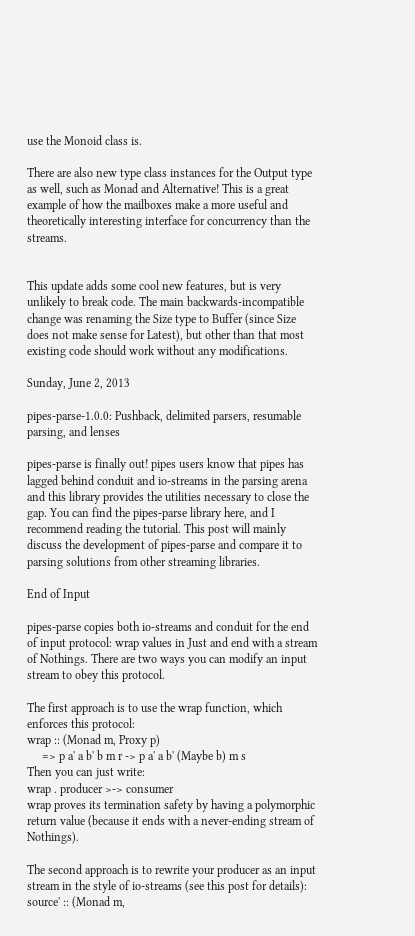use the Monoid class is.

There are also new type class instances for the Output type as well, such as Monad and Alternative! This is a great example of how the mailboxes make a more useful and theoretically interesting interface for concurrency than the streams.


This update adds some cool new features, but is very unlikely to break code. The main backwards-incompatible change was renaming the Size type to Buffer (since Size does not make sense for Latest), but other than that most existing code should work without any modifications.

Sunday, June 2, 2013

pipes-parse-1.0.0: Pushback, delimited parsers, resumable parsing, and lenses

pipes-parse is finally out! pipes users know that pipes has lagged behind conduit and io-streams in the parsing arena and this library provides the utilities necessary to close the gap. You can find the pipes-parse library here, and I recommend reading the tutorial. This post will mainly discuss the development of pipes-parse and compare it to parsing solutions from other streaming libraries.

End of Input

pipes-parse copies both io-streams and conduit for the end of input protocol: wrap values in Just and end with a stream of Nothings. There are two ways you can modify an input stream to obey this protocol.

The first approach is to use the wrap function, which enforces this protocol:
wrap :: (Monad m, Proxy p)
     => p a' a b' b m r -> p a' a b' (Maybe b) m s
Then you can just write:
wrap . producer >-> consumer
wrap proves its termination safety by having a polymorphic return value (because it ends with a never-ending stream of Nothings).

The second approach is to rewrite your producer as an input stream in the style of io-streams (see this post for details):
source' :: (Monad m,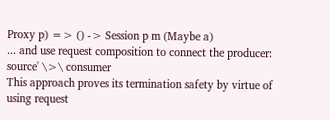Proxy p) => () -> Session p m (Maybe a)
... and use request composition to connect the producer:
source' \>\ consumer
This approach proves its termination safety by virtue of using request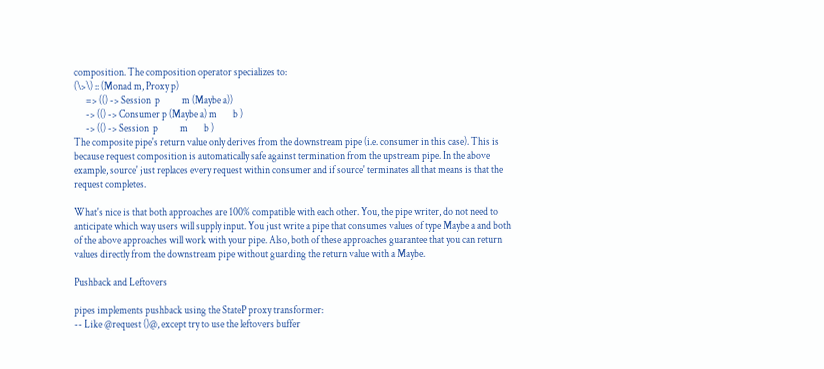composition. The composition operator specializes to:
(\>\) :: (Monad m, Proxy p)
      => (() -> Session  p           m (Maybe a))
      -> (() -> Consumer p (Maybe a) m        b )
      -> (() -> Session  p           m        b )
The composite pipe's return value only derives from the downstream pipe (i.e. consumer in this case). This is because request composition is automatically safe against termination from the upstream pipe. In the above example, source' just replaces every request within consumer and if source' terminates all that means is that the request completes.

What's nice is that both approaches are 100% compatible with each other. You, the pipe writer, do not need to anticipate which way users will supply input. You just write a pipe that consumes values of type Maybe a and both of the above approaches will work with your pipe. Also, both of these approaches guarantee that you can return values directly from the downstream pipe without guarding the return value with a Maybe.

Pushback and Leftovers

pipes implements pushback using the StateP proxy transformer:
-- Like @request ()@, except try to use the leftovers buffer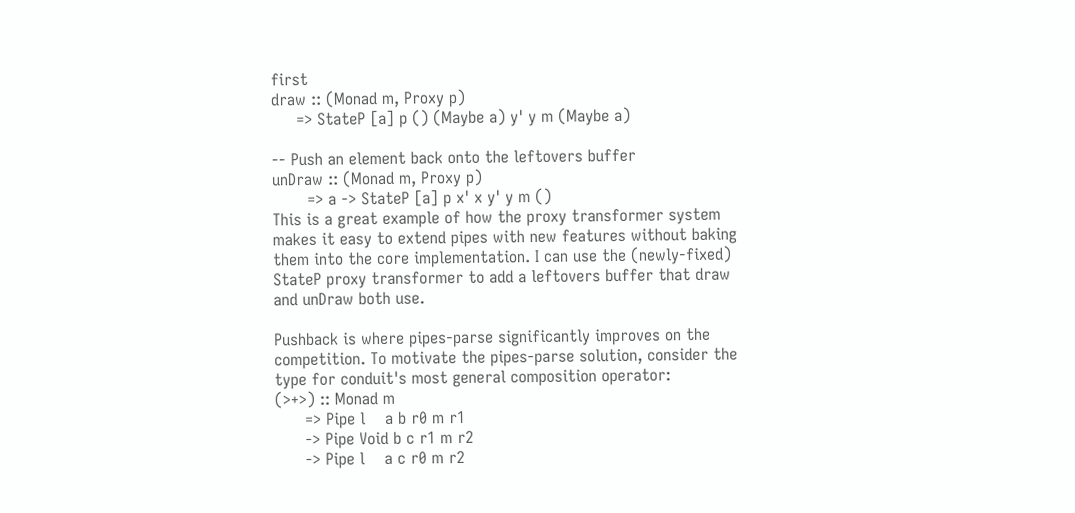first
draw :: (Monad m, Proxy p)
     => StateP [a] p () (Maybe a) y' y m (Maybe a)

-- Push an element back onto the leftovers buffer
unDraw :: (Monad m, Proxy p)
       => a -> StateP [a] p x' x y' y m ()
This is a great example of how the proxy transformer system makes it easy to extend pipes with new features without baking them into the core implementation. I can use the (newly-fixed) StateP proxy transformer to add a leftovers buffer that draw and unDraw both use.

Pushback is where pipes-parse significantly improves on the competition. To motivate the pipes-parse solution, consider the type for conduit's most general composition operator:
(>+>) :: Monad m
      => Pipe l    a b r0 m r1
      -> Pipe Void b c r1 m r2
      -> Pipe l    a c r0 m r2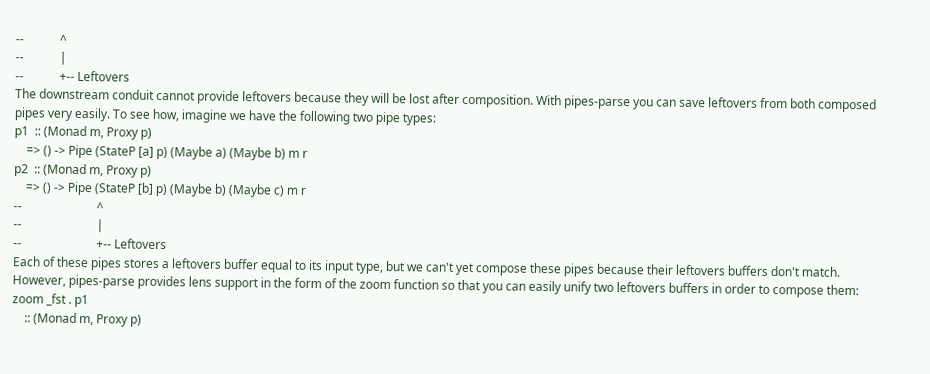--            ^
--            |
--            +-- Leftovers
The downstream conduit cannot provide leftovers because they will be lost after composition. With pipes-parse you can save leftovers from both composed pipes very easily. To see how, imagine we have the following two pipe types:
p1  :: (Monad m, Proxy p)
    => () -> Pipe (StateP [a] p) (Maybe a) (Maybe b) m r
p2  :: (Monad m, Proxy p)
    => () -> Pipe (StateP [b] p) (Maybe b) (Maybe c) m r
--                         ^
--                         |
--                         +-- Leftovers
Each of these pipes stores a leftovers buffer equal to its input type, but we can't yet compose these pipes because their leftovers buffers don't match. However, pipes-parse provides lens support in the form of the zoom function so that you can easily unify two leftovers buffers in order to compose them:
zoom _fst . p1
    :: (Monad m, Proxy p)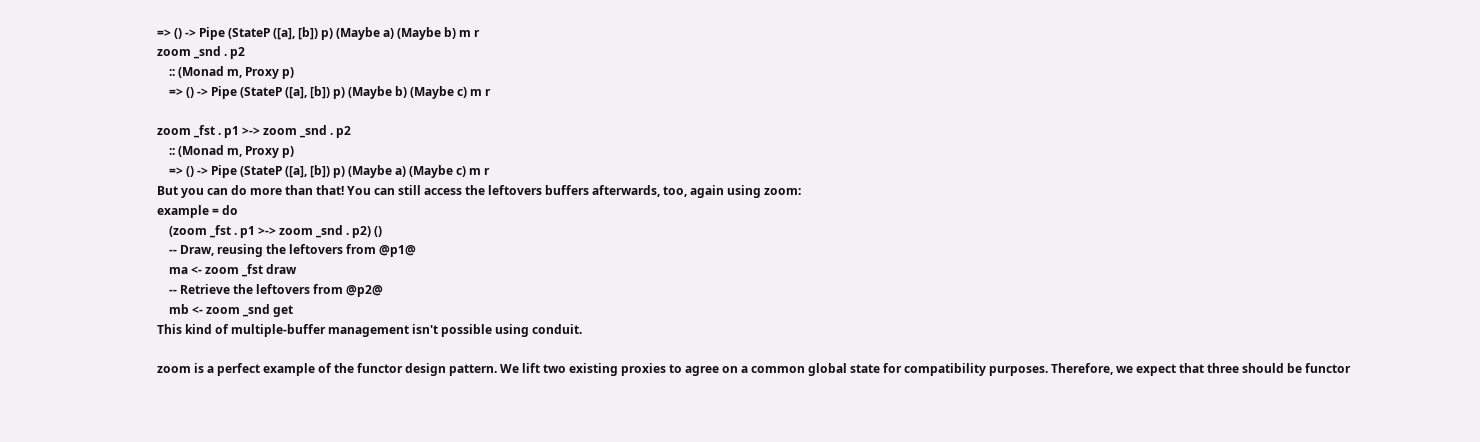=> () -> Pipe (StateP ([a], [b]) p) (Maybe a) (Maybe b) m r
zoom _snd . p2
    :: (Monad m, Proxy p)
    => () -> Pipe (StateP ([a], [b]) p) (Maybe b) (Maybe c) m r

zoom _fst . p1 >-> zoom _snd . p2
    :: (Monad m, Proxy p)
    => () -> Pipe (StateP ([a], [b]) p) (Maybe a) (Maybe c) m r
But you can do more than that! You can still access the leftovers buffers afterwards, too, again using zoom:
example = do
    (zoom _fst . p1 >-> zoom _snd . p2) ()
    -- Draw, reusing the leftovers from @p1@
    ma <- zoom _fst draw
    -- Retrieve the leftovers from @p2@
    mb <- zoom _snd get
This kind of multiple-buffer management isn't possible using conduit.

zoom is a perfect example of the functor design pattern. We lift two existing proxies to agree on a common global state for compatibility purposes. Therefore, we expect that three should be functor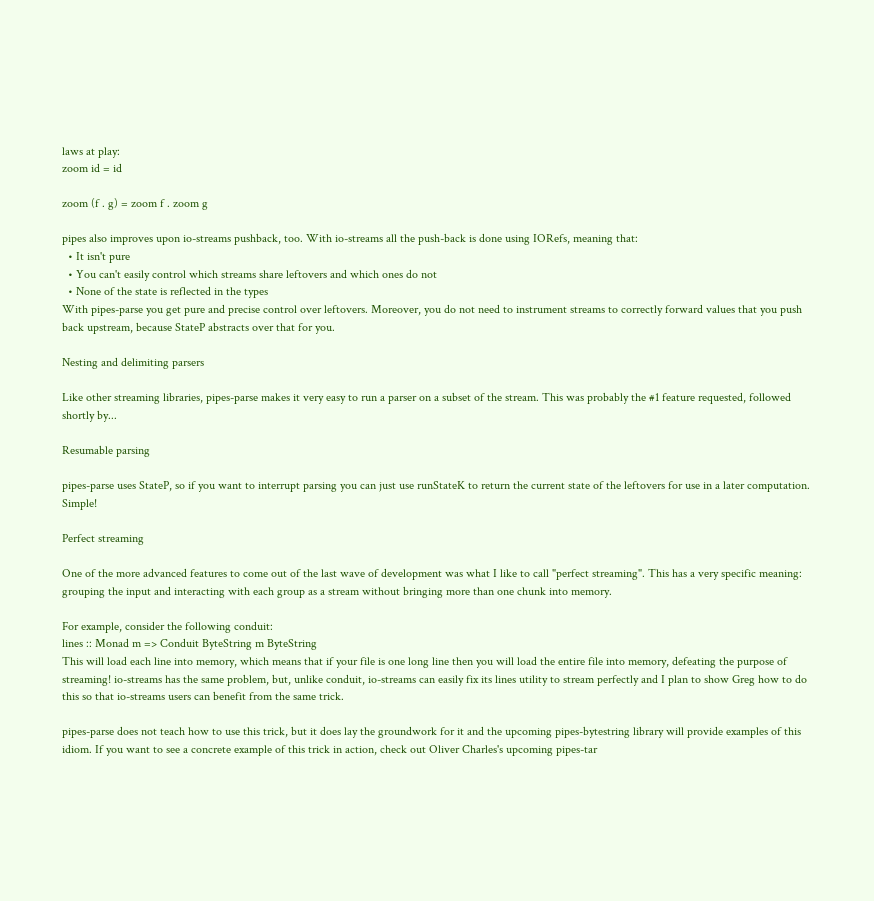laws at play:
zoom id = id

zoom (f . g) = zoom f . zoom g

pipes also improves upon io-streams pushback, too. With io-streams all the push-back is done using IORefs, meaning that:
  • It isn't pure
  • You can't easily control which streams share leftovers and which ones do not
  • None of the state is reflected in the types
With pipes-parse you get pure and precise control over leftovers. Moreover, you do not need to instrument streams to correctly forward values that you push back upstream, because StateP abstracts over that for you.

Nesting and delimiting parsers

Like other streaming libraries, pipes-parse makes it very easy to run a parser on a subset of the stream. This was probably the #1 feature requested, followed shortly by...

Resumable parsing

pipes-parse uses StateP, so if you want to interrupt parsing you can just use runStateK to return the current state of the leftovers for use in a later computation. Simple!

Perfect streaming

One of the more advanced features to come out of the last wave of development was what I like to call "perfect streaming". This has a very specific meaning: grouping the input and interacting with each group as a stream without bringing more than one chunk into memory.

For example, consider the following conduit:
lines :: Monad m => Conduit ByteString m ByteString
This will load each line into memory, which means that if your file is one long line then you will load the entire file into memory, defeating the purpose of streaming! io-streams has the same problem, but, unlike conduit, io-streams can easily fix its lines utility to stream perfectly and I plan to show Greg how to do this so that io-streams users can benefit from the same trick.

pipes-parse does not teach how to use this trick, but it does lay the groundwork for it and the upcoming pipes-bytestring library will provide examples of this idiom. If you want to see a concrete example of this trick in action, check out Oliver Charles's upcoming pipes-tar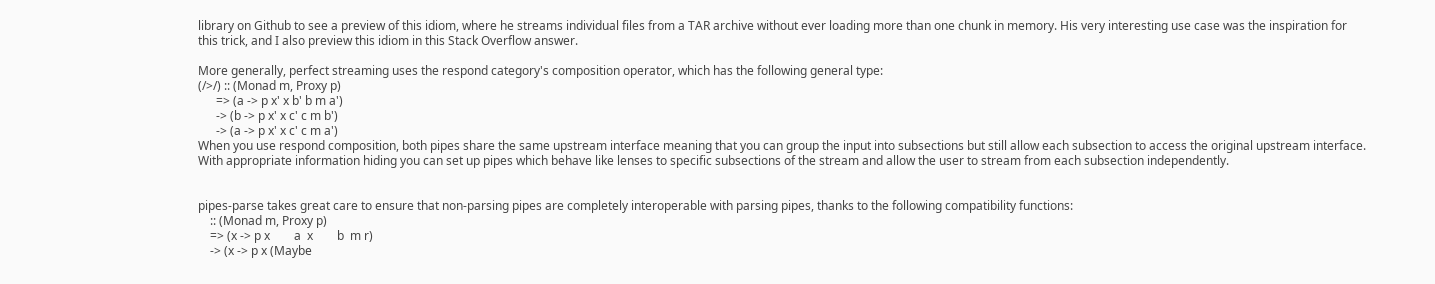library on Github to see a preview of this idiom, where he streams individual files from a TAR archive without ever loading more than one chunk in memory. His very interesting use case was the inspiration for this trick, and I also preview this idiom in this Stack Overflow answer.

More generally, perfect streaming uses the respond category's composition operator, which has the following general type:
(/>/) :: (Monad m, Proxy p)
      => (a -> p x' x b' b m a')
      -> (b -> p x' x c' c m b')
      -> (a -> p x' x c' c m a')
When you use respond composition, both pipes share the same upstream interface meaning that you can group the input into subsections but still allow each subsection to access the original upstream interface. With appropriate information hiding you can set up pipes which behave like lenses to specific subsections of the stream and allow the user to stream from each subsection independently.


pipes-parse takes great care to ensure that non-parsing pipes are completely interoperable with parsing pipes, thanks to the following compatibility functions:
    :: (Monad m, Proxy p)
    => (x -> p x        a  x        b  m r)
    -> (x -> p x (Maybe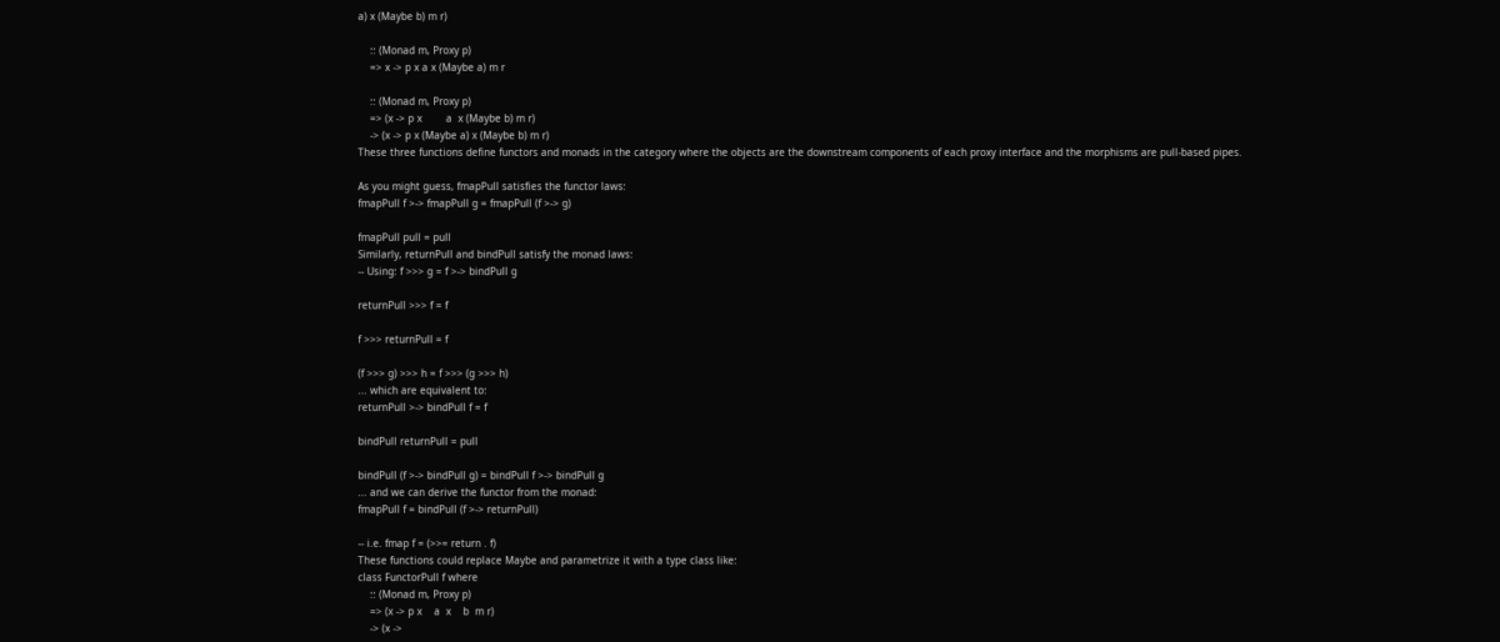a) x (Maybe b) m r)

    :: (Monad m, Proxy p)
    => x -> p x a x (Maybe a) m r

    :: (Monad m, Proxy p)
    => (x -> p x        a  x (Maybe b) m r)
    -> (x -> p x (Maybe a) x (Maybe b) m r)
These three functions define functors and monads in the category where the objects are the downstream components of each proxy interface and the morphisms are pull-based pipes.

As you might guess, fmapPull satisfies the functor laws:
fmapPull f >-> fmapPull g = fmapPull (f >-> g)

fmapPull pull = pull
Similarly, returnPull and bindPull satisfy the monad laws:
-- Using: f >>> g = f >-> bindPull g

returnPull >>> f = f

f >>> returnPull = f

(f >>> g) >>> h = f >>> (g >>> h)
... which are equivalent to:
returnPull >-> bindPull f = f

bindPull returnPull = pull

bindPull (f >-> bindPull g) = bindPull f >-> bindPull g
... and we can derive the functor from the monad:
fmapPull f = bindPull (f >-> returnPull)

-- i.e. fmap f = (>>= return . f)
These functions could replace Maybe and parametrize it with a type class like:
class FunctorPull f where
    :: (Monad m, Proxy p)
    => (x -> p x    a  x    b  m r)
    -> (x ->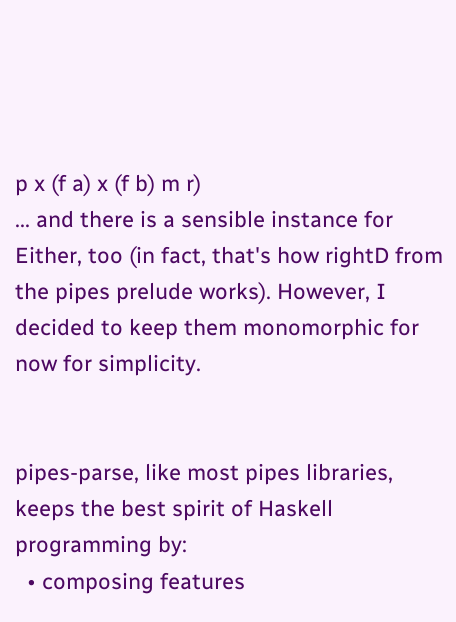p x (f a) x (f b) m r)
... and there is a sensible instance for Either, too (in fact, that's how rightD from the pipes prelude works). However, I decided to keep them monomorphic for now for simplicity.


pipes-parse, like most pipes libraries, keeps the best spirit of Haskell programming by:
  • composing features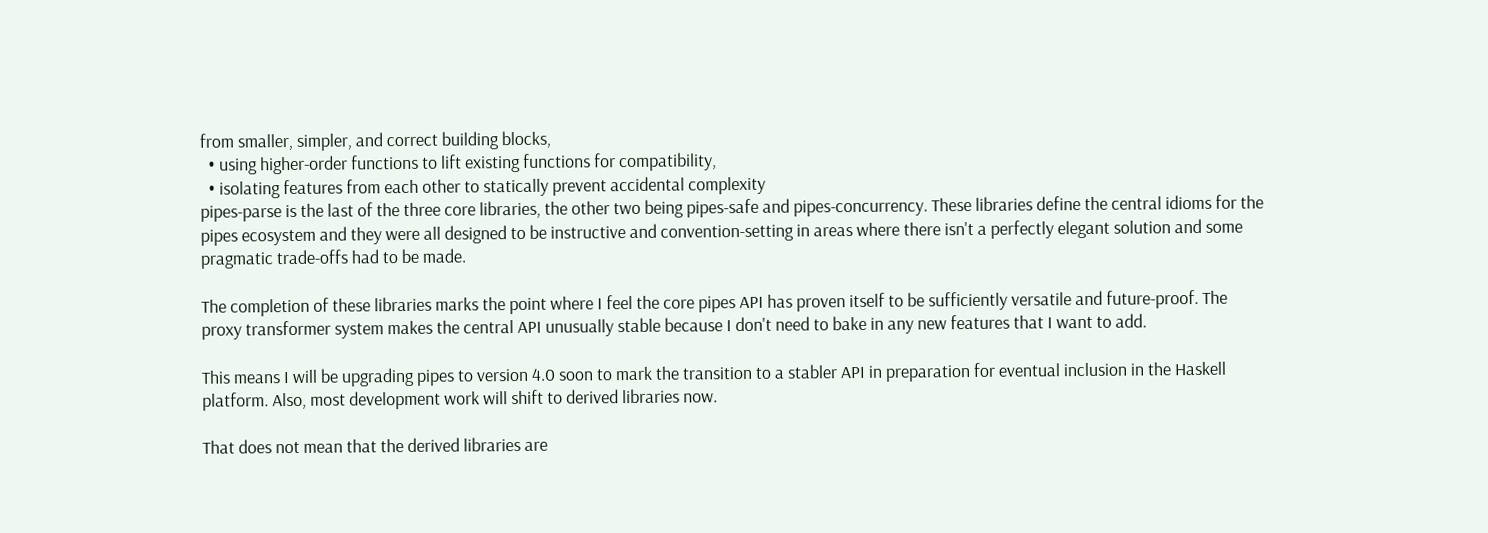from smaller, simpler, and correct building blocks,
  • using higher-order functions to lift existing functions for compatibility,
  • isolating features from each other to statically prevent accidental complexity
pipes-parse is the last of the three core libraries, the other two being pipes-safe and pipes-concurrency. These libraries define the central idioms for the pipes ecosystem and they were all designed to be instructive and convention-setting in areas where there isn't a perfectly elegant solution and some pragmatic trade-offs had to be made.

The completion of these libraries marks the point where I feel the core pipes API has proven itself to be sufficiently versatile and future-proof. The proxy transformer system makes the central API unusually stable because I don't need to bake in any new features that I want to add.

This means I will be upgrading pipes to version 4.0 soon to mark the transition to a stabler API in preparation for eventual inclusion in the Haskell platform. Also, most development work will shift to derived libraries now.

That does not mean that the derived libraries are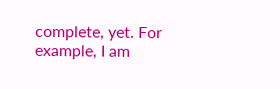complete, yet. For example, I am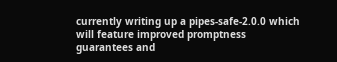currently writing up a pipes-safe-2.0.0 which will feature improved promptness guarantees and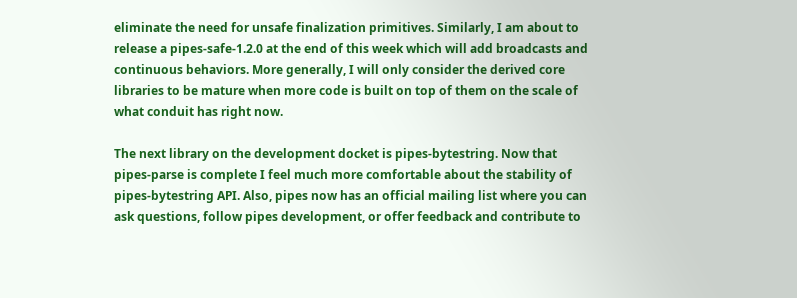eliminate the need for unsafe finalization primitives. Similarly, I am about to release a pipes-safe-1.2.0 at the end of this week which will add broadcasts and continuous behaviors. More generally, I will only consider the derived core libraries to be mature when more code is built on top of them on the scale of what conduit has right now.

The next library on the development docket is pipes-bytestring. Now that pipes-parse is complete I feel much more comfortable about the stability of pipes-bytestring API. Also, pipes now has an official mailing list where you can ask questions, follow pipes development, or offer feedback and contribute to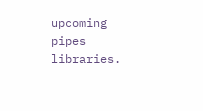upcoming pipes libraries.